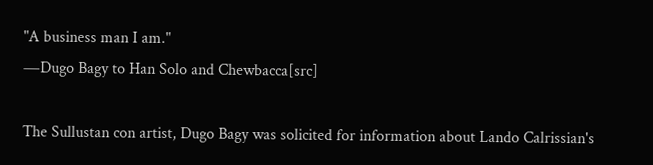"A business man I am."
―Dugo Bagy to Han Solo and Chewbacca[src]

The Sullustan con artist, Dugo Bagy was solicited for information about Lando Calrissian's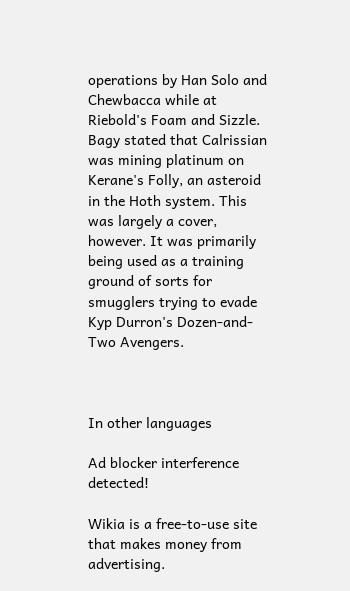operations by Han Solo and Chewbacca while at Riebold's Foam and Sizzle. Bagy stated that Calrissian was mining platinum on Kerane's Folly, an asteroid in the Hoth system. This was largely a cover, however. It was primarily being used as a training ground of sorts for smugglers trying to evade Kyp Durron's Dozen-and-Two Avengers.



In other languages

Ad blocker interference detected!

Wikia is a free-to-use site that makes money from advertising.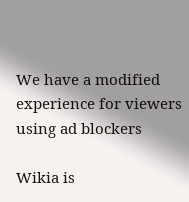We have a modified experience for viewers using ad blockers

Wikia is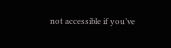not accessible if you’ve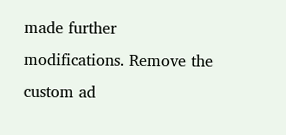made further modifications. Remove the custom ad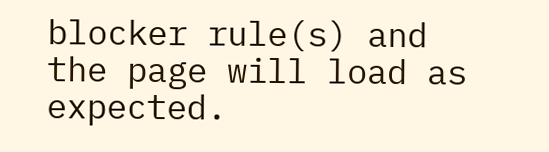blocker rule(s) and the page will load as expected.